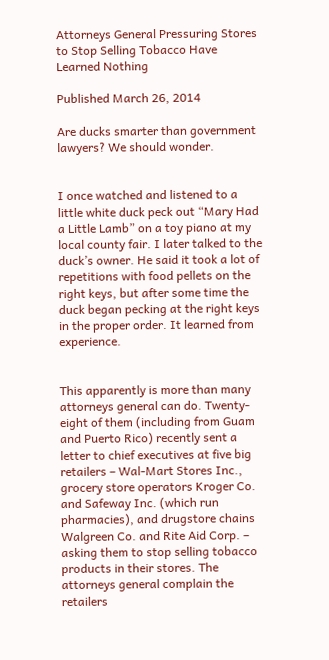Attorneys General Pressuring Stores to Stop Selling Tobacco Have Learned Nothing

Published March 26, 2014

Are ducks smarter than government lawyers? We should wonder.


I once watched and listened to a little white duck peck out “Mary Had a Little Lamb” on a toy piano at my local county fair. I later talked to the duck’s owner. He said it took a lot of repetitions with food pellets on the right keys, but after some time the duck began pecking at the right keys in the proper order. It learned from experience.


This apparently is more than many attorneys general can do. Twenty-eight of them (including from Guam and Puerto Rico) recently sent a letter to chief executives at five big retailers – Wal-Mart Stores Inc., grocery store operators Kroger Co. and Safeway Inc. (which run pharmacies), and drugstore chains Walgreen Co. and Rite Aid Corp. – asking them to stop selling tobacco products in their stores. The attorneys general complain the retailers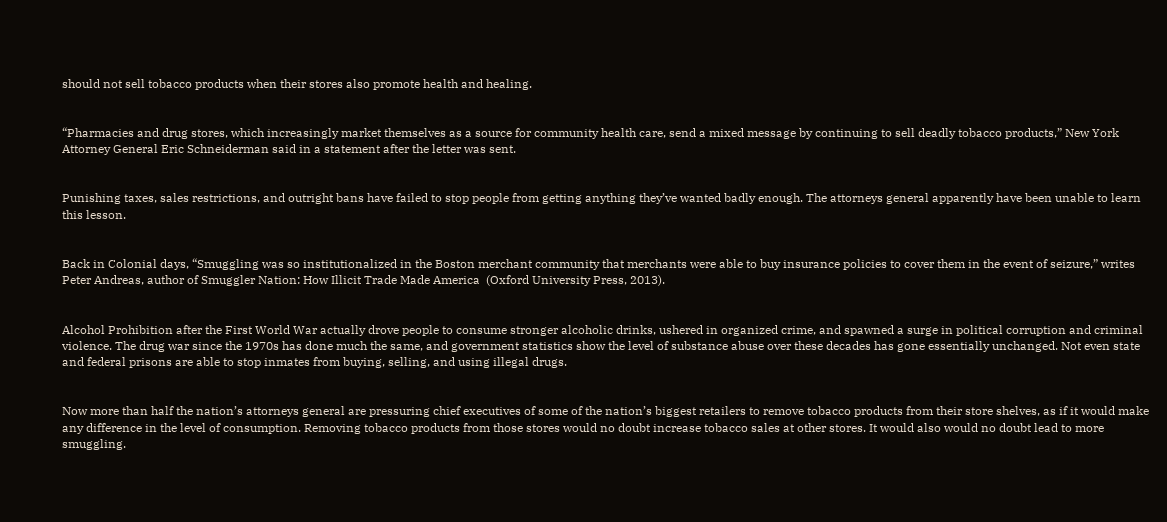should not sell tobacco products when their stores also promote health and healing.


“Pharmacies and drug stores, which increasingly market themselves as a source for community health care, send a mixed message by continuing to sell deadly tobacco products,” New York Attorney General Eric Schneiderman said in a statement after the letter was sent.


Punishing taxes, sales restrictions, and outright bans have failed to stop people from getting anything they’ve wanted badly enough. The attorneys general apparently have been unable to learn this lesson.


Back in Colonial days, “Smuggling was so institutionalized in the Boston merchant community that merchants were able to buy insurance policies to cover them in the event of seizure,” writes Peter Andreas, author of Smuggler Nation: How Illicit Trade Made America  (Oxford University Press, 2013).


Alcohol Prohibition after the First World War actually drove people to consume stronger alcoholic drinks, ushered in organized crime, and spawned a surge in political corruption and criminal violence. The drug war since the 1970s has done much the same, and government statistics show the level of substance abuse over these decades has gone essentially unchanged. Not even state and federal prisons are able to stop inmates from buying, selling, and using illegal drugs.


Now more than half the nation’s attorneys general are pressuring chief executives of some of the nation’s biggest retailers to remove tobacco products from their store shelves, as if it would make any difference in the level of consumption. Removing tobacco products from those stores would no doubt increase tobacco sales at other stores. It would also would no doubt lead to more smuggling.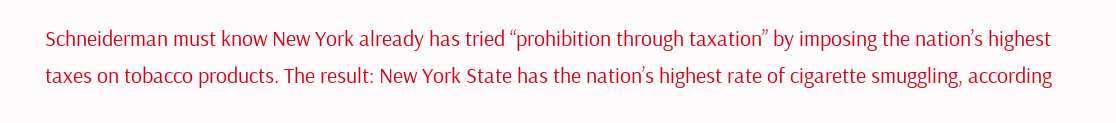Schneiderman must know New York already has tried “prohibition through taxation” by imposing the nation’s highest taxes on tobacco products. The result: New York State has the nation’s highest rate of cigarette smuggling, according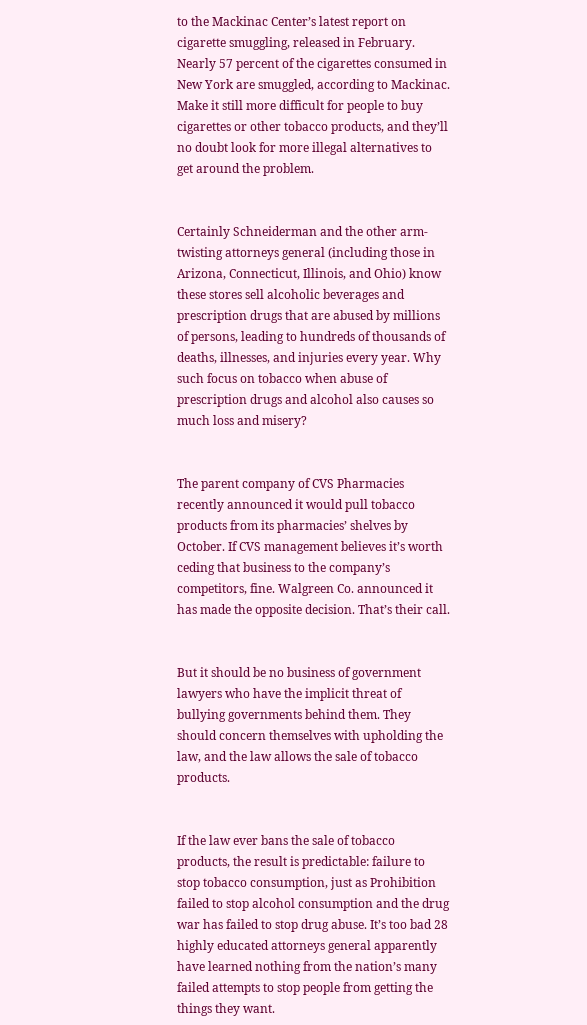to the Mackinac Center’s latest report on cigarette smuggling, released in February. Nearly 57 percent of the cigarettes consumed in New York are smuggled, according to Mackinac. Make it still more difficult for people to buy cigarettes or other tobacco products, and they’ll no doubt look for more illegal alternatives to get around the problem.


Certainly Schneiderman and the other arm-twisting attorneys general (including those in Arizona, Connecticut, Illinois, and Ohio) know these stores sell alcoholic beverages and prescription drugs that are abused by millions of persons, leading to hundreds of thousands of deaths, illnesses, and injuries every year. Why such focus on tobacco when abuse of prescription drugs and alcohol also causes so much loss and misery?


The parent company of CVS Pharmacies recently announced it would pull tobacco products from its pharmacies’ shelves by October. If CVS management believes it’s worth ceding that business to the company’s competitors, fine. Walgreen Co. announced it has made the opposite decision. That’s their call.


But it should be no business of government lawyers who have the implicit threat of bullying governments behind them. They should concern themselves with upholding the law, and the law allows the sale of tobacco products.


If the law ever bans the sale of tobacco products, the result is predictable: failure to stop tobacco consumption, just as Prohibition failed to stop alcohol consumption and the drug war has failed to stop drug abuse. It’s too bad 28 highly educated attorneys general apparently have learned nothing from the nation’s many failed attempts to stop people from getting the things they want.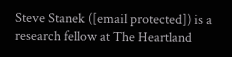Steve Stanek ([email protected]) is a research fellow at The Heartland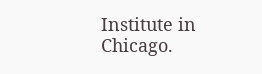Institute in Chicago.